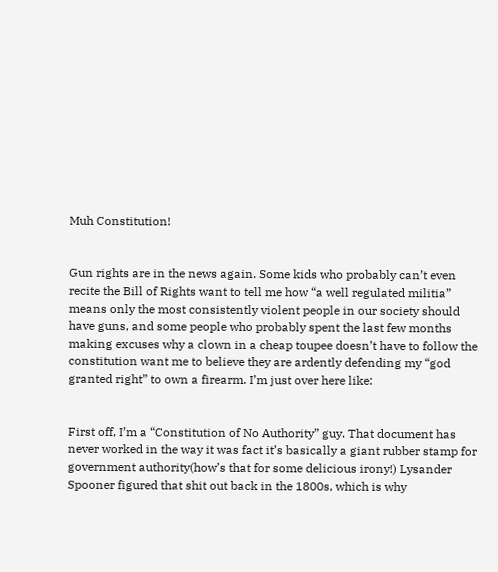Muh Constitution!


Gun rights are in the news again. Some kids who probably can’t even recite the Bill of Rights want to tell me how “a well regulated militia” means only the most consistently violent people in our society should have guns, and some people who probably spent the last few months making excuses why a clown in a cheap toupee doesn’t have to follow the constitution want me to believe they are ardently defending my “god granted right” to own a firearm. I’m just over here like:


First off, I’m a “Constitution of No Authority” guy. That document has never worked in the way it was fact it’s basically a giant rubber stamp for government authority(how’s that for some delicious irony!) Lysander Spooner figured that shit out back in the 1800s, which is why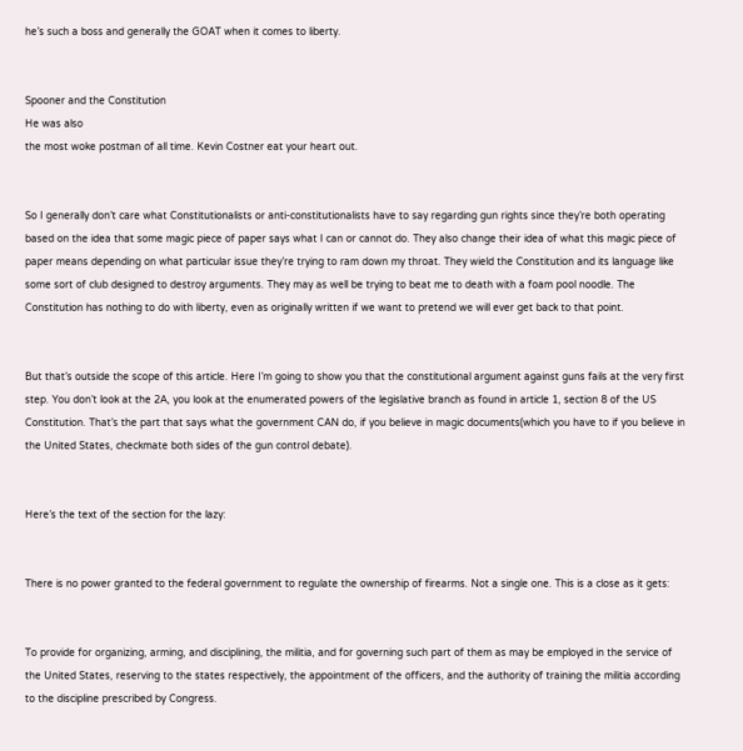he’s such a boss and generally the GOAT when it comes to liberty.


Spooner and the Constitution
He was also
the most woke postman of all time. Kevin Costner eat your heart out.


So I generally don’t care what Constitutionalists or anti-constitutionalists have to say regarding gun rights since they’re both operating based on the idea that some magic piece of paper says what I can or cannot do. They also change their idea of what this magic piece of paper means depending on what particular issue they’re trying to ram down my throat. They wield the Constitution and its language like some sort of club designed to destroy arguments. They may as well be trying to beat me to death with a foam pool noodle. The Constitution has nothing to do with liberty, even as originally written if we want to pretend we will ever get back to that point.


But that’s outside the scope of this article. Here I’m going to show you that the constitutional argument against guns fails at the very first step. You don’t look at the 2A, you look at the enumerated powers of the legislative branch as found in article 1, section 8 of the US Constitution. That’s the part that says what the government CAN do, if you believe in magic documents(which you have to if you believe in the United States, checkmate both sides of the gun control debate).


Here’s the text of the section for the lazy:


There is no power granted to the federal government to regulate the ownership of firearms. Not a single one. This is a close as it gets:


To provide for organizing, arming, and disciplining, the militia, and for governing such part of them as may be employed in the service of the United States, reserving to the states respectively, the appointment of the officers, and the authority of training the militia according to the discipline prescribed by Congress.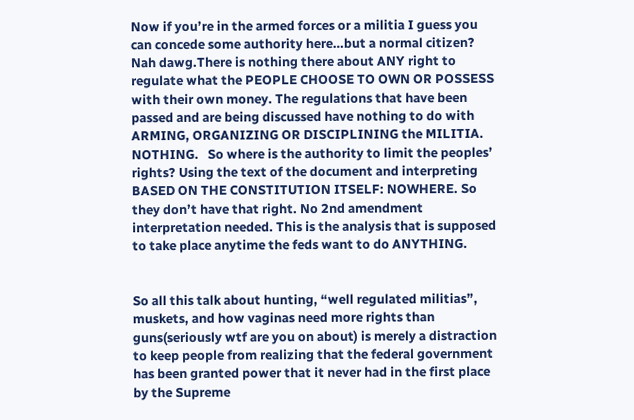Now if you’re in the armed forces or a militia I guess you can concede some authority here…but a normal citizen? Nah dawg.There is nothing there about ANY right to regulate what the PEOPLE CHOOSE TO OWN OR POSSESS with their own money. The regulations that have been passed and are being discussed have nothing to do with ARMING, ORGANIZING OR DISCIPLINING the MILITIA. NOTHING.   So where is the authority to limit the peoples’ rights? Using the text of the document and interpreting BASED ON THE CONSTITUTION ITSELF: NOWHERE. So they don’t have that right. No 2nd amendment interpretation needed. This is the analysis that is supposed to take place anytime the feds want to do ANYTHING.


So all this talk about hunting, “well regulated militias”, muskets, and how vaginas need more rights than guns(seriously wtf are you on about) is merely a distraction to keep people from realizing that the federal government has been granted power that it never had in the first place by the Supreme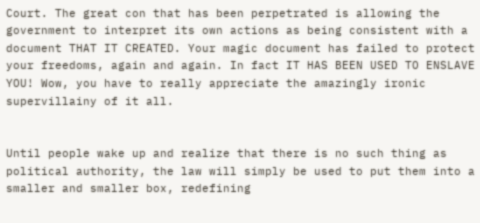Court. The great con that has been perpetrated is allowing the government to interpret its own actions as being consistent with a document THAT IT CREATED. Your magic document has failed to protect your freedoms, again and again. In fact IT HAS BEEN USED TO ENSLAVE YOU! Wow, you have to really appreciate the amazingly ironic supervillainy of it all.


Until people wake up and realize that there is no such thing as political authority, the law will simply be used to put them into a smaller and smaller box, redefining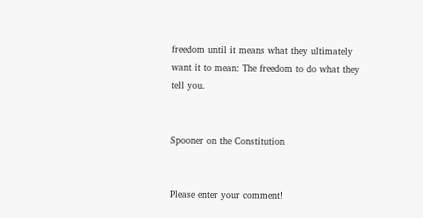freedom until it means what they ultimately want it to mean: The freedom to do what they tell you.


Spooner on the Constitution


Please enter your comment!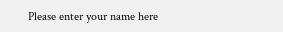Please enter your name here